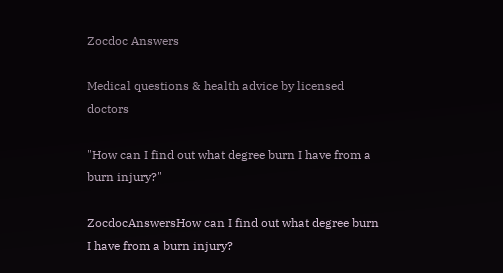Zocdoc Answers

Medical questions & health advice by licensed doctors

"How can I find out what degree burn I have from a burn injury?"

ZocdocAnswersHow can I find out what degree burn I have from a burn injury?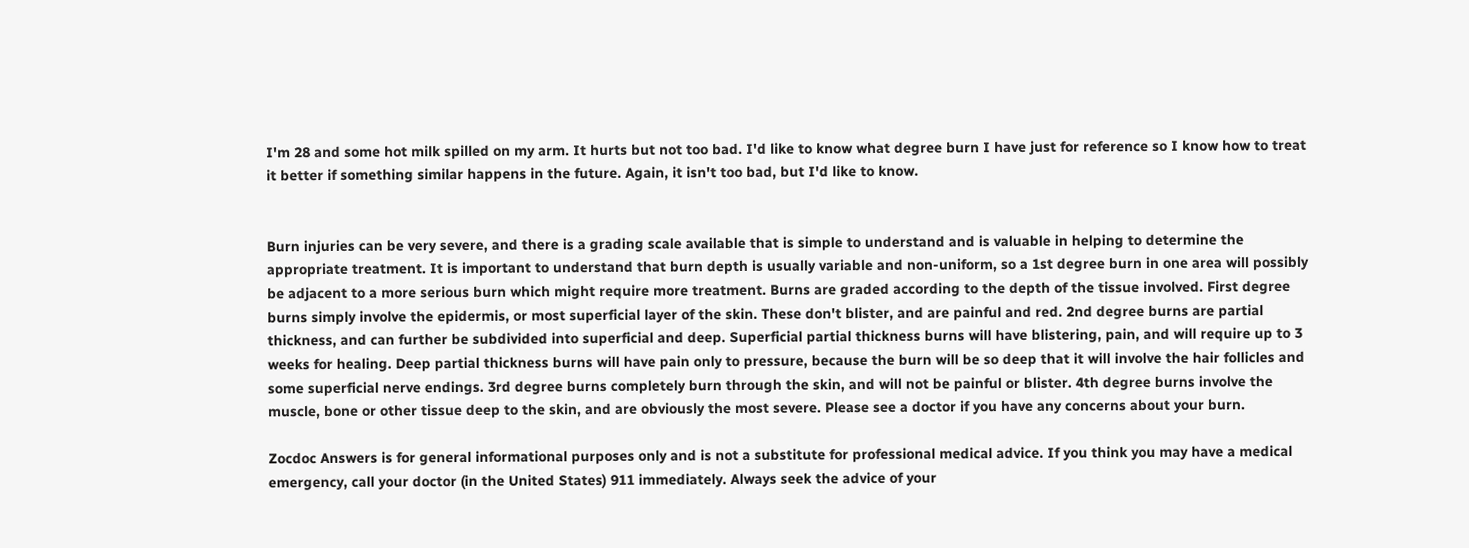I'm 28 and some hot milk spilled on my arm. It hurts but not too bad. I'd like to know what degree burn I have just for reference so I know how to treat it better if something similar happens in the future. Again, it isn't too bad, but I'd like to know.


Burn injuries can be very severe, and there is a grading scale available that is simple to understand and is valuable in helping to determine the appropriate treatment. It is important to understand that burn depth is usually variable and non-uniform, so a 1st degree burn in one area will possibly be adjacent to a more serious burn which might require more treatment. Burns are graded according to the depth of the tissue involved. First degree burns simply involve the epidermis, or most superficial layer of the skin. These don't blister, and are painful and red. 2nd degree burns are partial thickness, and can further be subdivided into superficial and deep. Superficial partial thickness burns will have blistering, pain, and will require up to 3 weeks for healing. Deep partial thickness burns will have pain only to pressure, because the burn will be so deep that it will involve the hair follicles and some superficial nerve endings. 3rd degree burns completely burn through the skin, and will not be painful or blister. 4th degree burns involve the muscle, bone or other tissue deep to the skin, and are obviously the most severe. Please see a doctor if you have any concerns about your burn.

Zocdoc Answers is for general informational purposes only and is not a substitute for professional medical advice. If you think you may have a medical emergency, call your doctor (in the United States) 911 immediately. Always seek the advice of your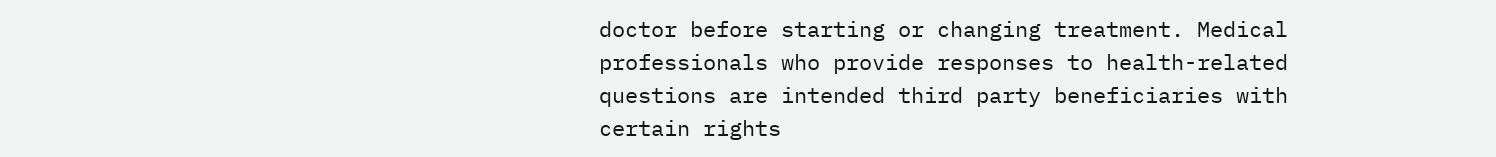doctor before starting or changing treatment. Medical professionals who provide responses to health-related questions are intended third party beneficiaries with certain rights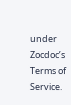under Zocdoc’s Terms of Service.